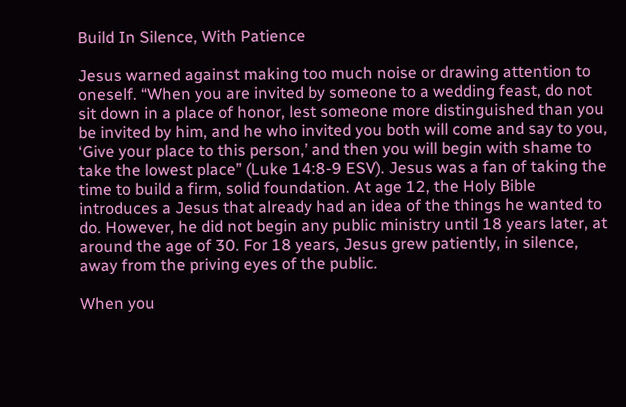Build In Silence, With Patience

Jesus warned against making too much noise or drawing attention to oneself. “When you are invited by someone to a wedding feast, do not sit down in a place of honor, lest someone more distinguished than you be invited by him, and he who invited you both will come and say to you, ‘Give your place to this person,’ and then you will begin with shame to take the lowest place” (Luke 14:8-9 ESV). Jesus was a fan of taking the time to build a firm, solid foundation. At age 12, the Holy Bible introduces a Jesus that already had an idea of the things he wanted to do. However, he did not begin any public ministry until 18 years later, at around the age of 30. For 18 years, Jesus grew patiently, in silence, away from the priving eyes of the public.

When you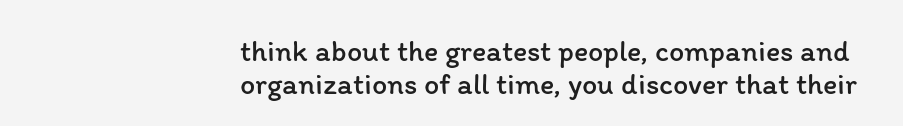think about the greatest people, companies and organizations of all time, you discover that their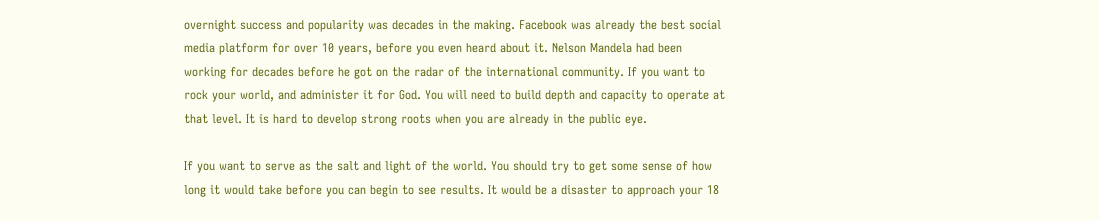overnight success and popularity was decades in the making. Facebook was already the best social media platform for over 10 years, before you even heard about it. Nelson Mandela had been working for decades before he got on the radar of the international community. If you want to rock your world, and administer it for God. You will need to build depth and capacity to operate at that level. It is hard to develop strong roots when you are already in the public eye.

If you want to serve as the salt and light of the world. You should try to get some sense of how long it would take before you can begin to see results. It would be a disaster to approach your 18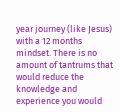year journey (like Jesus) with a 12 months mindset. There is no amount of tantrums that would reduce the knowledge and experience you would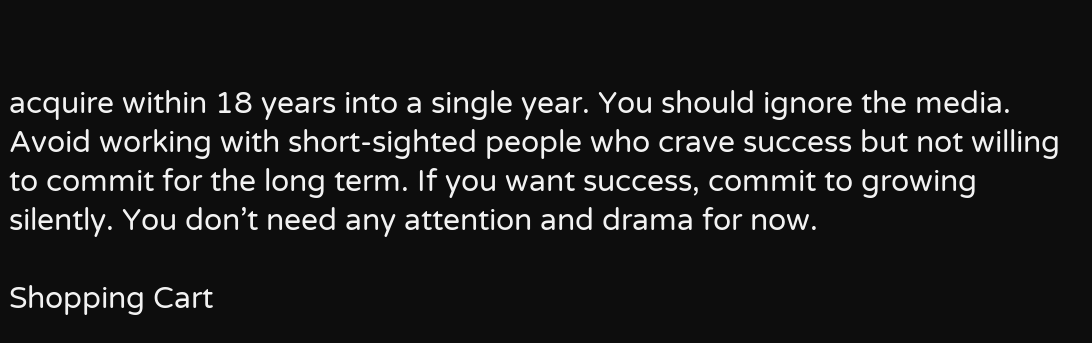acquire within 18 years into a single year. You should ignore the media. Avoid working with short-sighted people who crave success but not willing to commit for the long term. If you want success, commit to growing silently. You don’t need any attention and drama for now.

Shopping Cart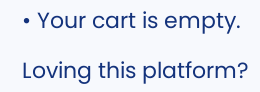• Your cart is empty.

Loving this platform?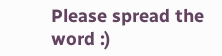Please spread the word :)